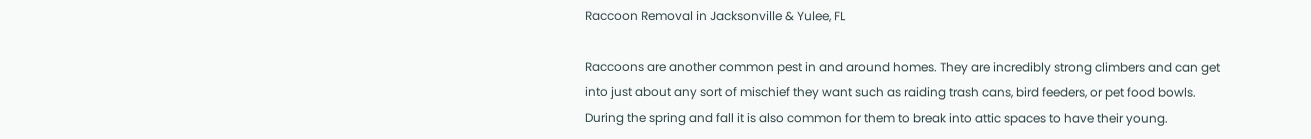Raccoon Removal in Jacksonville & Yulee, FL

Raccoons are another common pest in and around homes. They are incredibly strong climbers and can get into just about any sort of mischief they want such as raiding trash cans, bird feeders, or pet food bowls. During the spring and fall it is also common for them to break into attic spaces to have their young.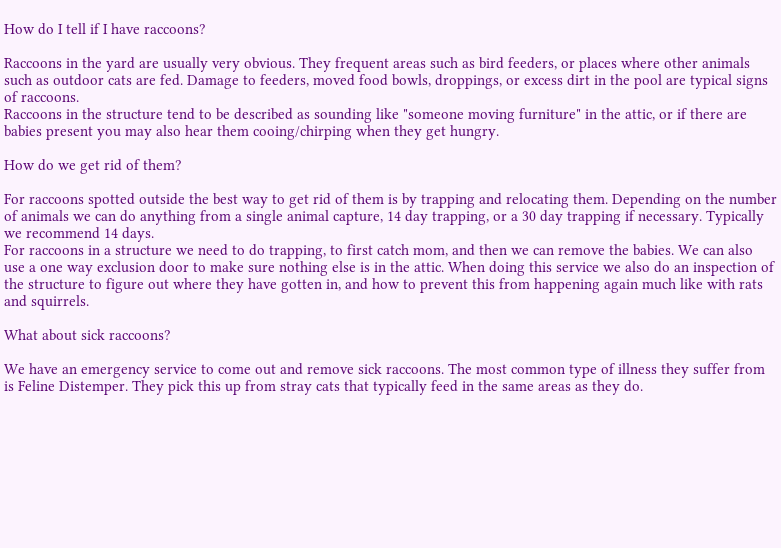How do I tell if I have raccoons?

Raccoons in the yard are usually very obvious. They frequent areas such as bird feeders, or places where other animals such as outdoor cats are fed. Damage to feeders, moved food bowls, droppings, or excess dirt in the pool are typical signs of raccoons.
Raccoons in the structure tend to be described as sounding like "someone moving furniture" in the attic, or if there are babies present you may also hear them cooing/chirping when they get hungry.

How do we get rid of them?

For raccoons spotted outside the best way to get rid of them is by trapping and relocating them. Depending on the number of animals we can do anything from a single animal capture, 14 day trapping, or a 30 day trapping if necessary. Typically we recommend 14 days.
For raccoons in a structure we need to do trapping, to first catch mom, and then we can remove the babies. We can also use a one way exclusion door to make sure nothing else is in the attic. When doing this service we also do an inspection of the structure to figure out where they have gotten in, and how to prevent this from happening again much like with rats and squirrels.

What about sick raccoons?

We have an emergency service to come out and remove sick raccoons. The most common type of illness they suffer from is Feline Distemper. They pick this up from stray cats that typically feed in the same areas as they do.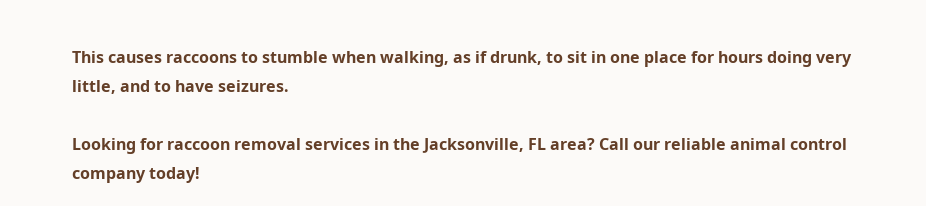This causes raccoons to stumble when walking, as if drunk, to sit in one place for hours doing very little, and to have seizures.

Looking for raccoon removal services in the Jacksonville, FL area? Call our reliable animal control company today!